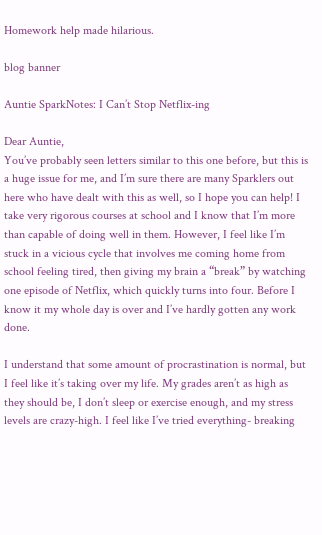Homework help made hilarious.

blog banner

Auntie SparkNotes: I Can’t Stop Netflix-ing

Dear Auntie,
You’ve probably seen letters similar to this one before, but this is a huge issue for me, and I’m sure there are many Sparklers out here who have dealt with this as well, so I hope you can help! I take very rigorous courses at school and I know that I’m more than capable of doing well in them. However, I feel like I’m stuck in a vicious cycle that involves me coming home from school feeling tired, then giving my brain a “break” by watching one episode of Netflix, which quickly turns into four. Before I know it my whole day is over and I’ve hardly gotten any work done.

I understand that some amount of procrastination is normal, but I feel like it’s taking over my life. My grades aren’t as high as they should be, I don’t sleep or exercise enough, and my stress levels are crazy-high. I feel like I’ve tried everything- breaking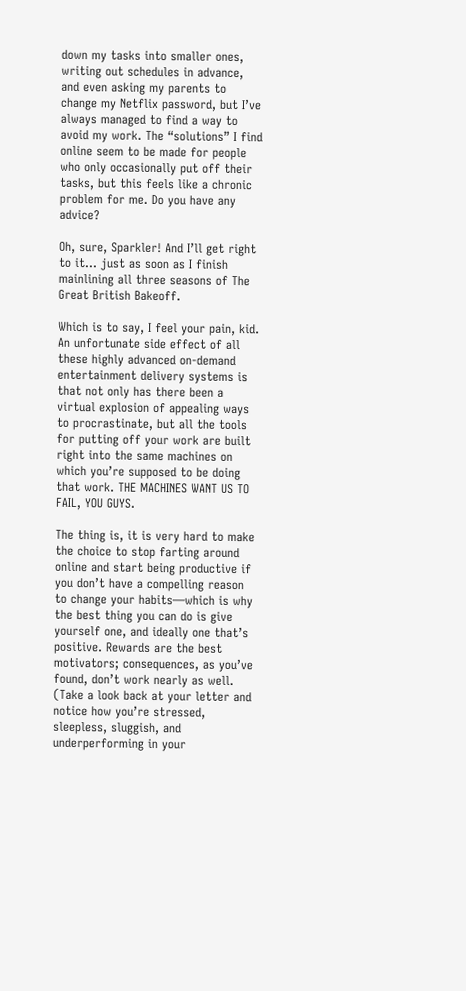down my tasks into smaller ones, writing out schedules in advance, and even asking my parents to change my Netflix password, but I’ve always managed to find a way to avoid my work. The “solutions” I find online seem to be made for people who only occasionally put off their tasks, but this feels like a chronic problem for me. Do you have any advice?

Oh, sure, Sparkler! And I’ll get right to it… just as soon as I finish mainlining all three seasons of The Great British Bakeoff.

Which is to say, I feel your pain, kid. An unfortunate side effect of all these highly advanced on-demand entertainment delivery systems is that not only has there been a virtual explosion of appealing ways to procrastinate, but all the tools for putting off your work are built right into the same machines on which you’re supposed to be doing that work. THE MACHINES WANT US TO FAIL, YOU GUYS.

The thing is, it is very hard to make the choice to stop farting around online and start being productive if you don’t have a compelling reason to change your habits—which is why the best thing you can do is give yourself one, and ideally one that’s positive. Rewards are the best motivators; consequences, as you’ve found, don’t work nearly as well. (Take a look back at your letter and notice how you’re stressed, sleepless, sluggish, and underperforming in your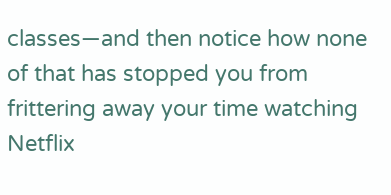classes—and then notice how none of that has stopped you from frittering away your time watching Netflix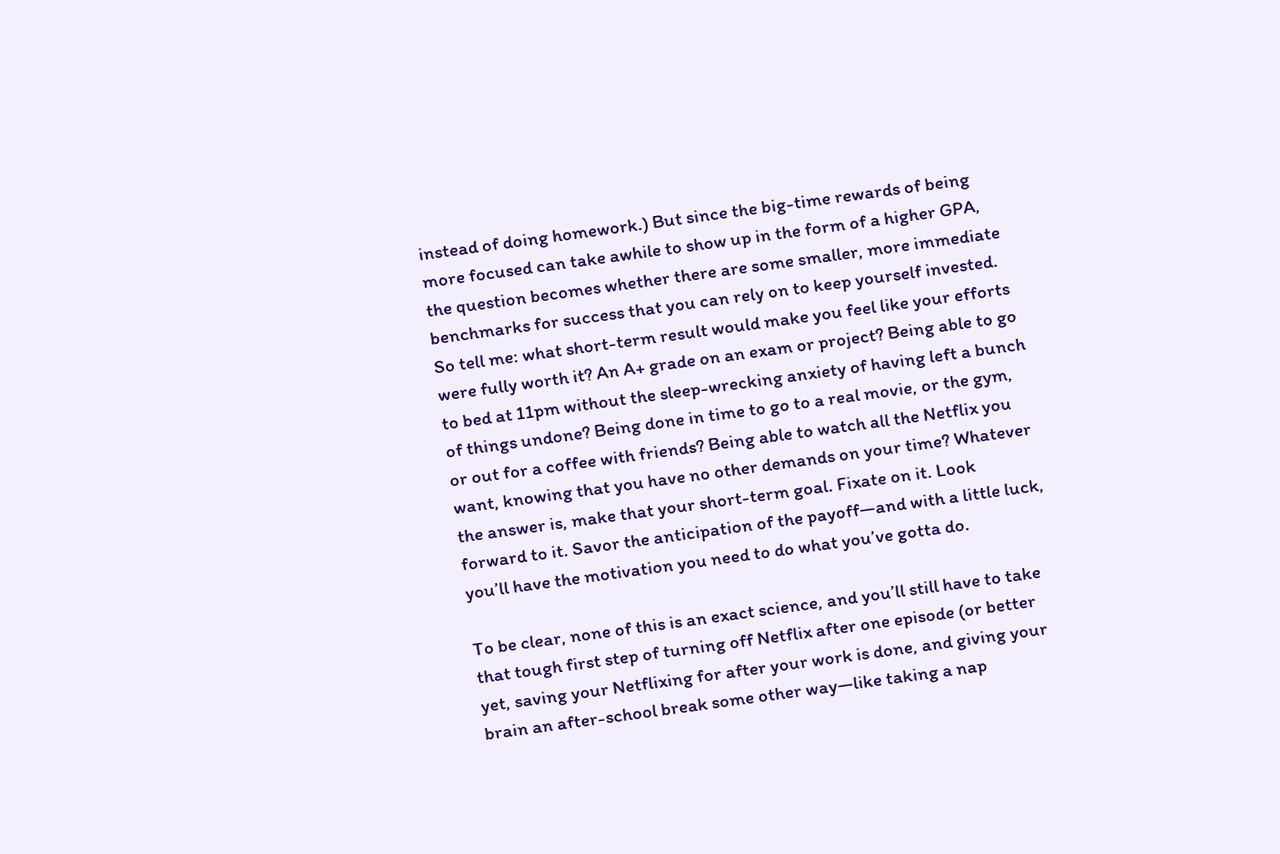instead of doing homework.) But since the big-time rewards of being more focused can take awhile to show up in the form of a higher GPA, the question becomes whether there are some smaller, more immediate benchmarks for success that you can rely on to keep yourself invested. So tell me: what short-term result would make you feel like your efforts were fully worth it? An A+ grade on an exam or project? Being able to go to bed at 11pm without the sleep-wrecking anxiety of having left a bunch of things undone? Being done in time to go to a real movie, or the gym, or out for a coffee with friends? Being able to watch all the Netflix you want, knowing that you have no other demands on your time? Whatever the answer is, make that your short-term goal. Fixate on it. Look forward to it. Savor the anticipation of the payoff—and with a little luck, you’ll have the motivation you need to do what you’ve gotta do.

To be clear, none of this is an exact science, and you’ll still have to take that tough first step of turning off Netflix after one episode (or better yet, saving your Netflixing for after your work is done, and giving your brain an after-school break some other way—like taking a nap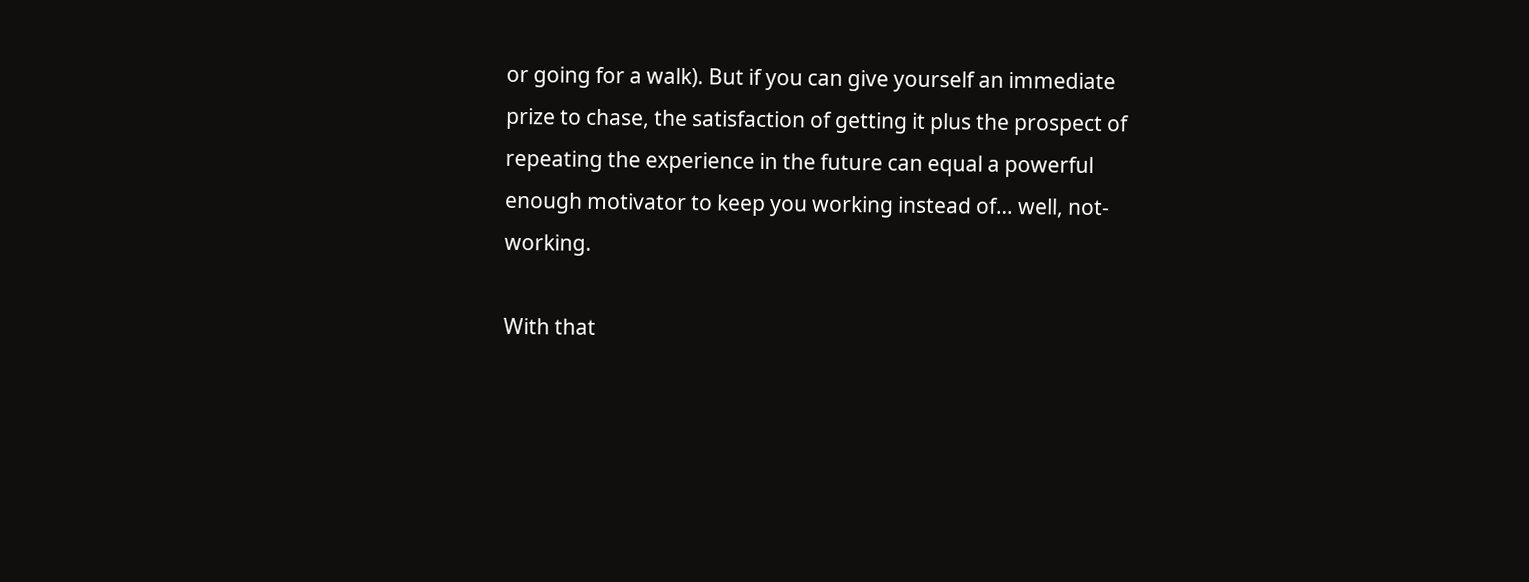or going for a walk). But if you can give yourself an immediate prize to chase, the satisfaction of getting it plus the prospect of repeating the experience in the future can equal a powerful enough motivator to keep you working instead of… well, not-working.

With that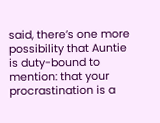said, there’s one more possibility that Auntie is duty-bound to mention: that your procrastination is a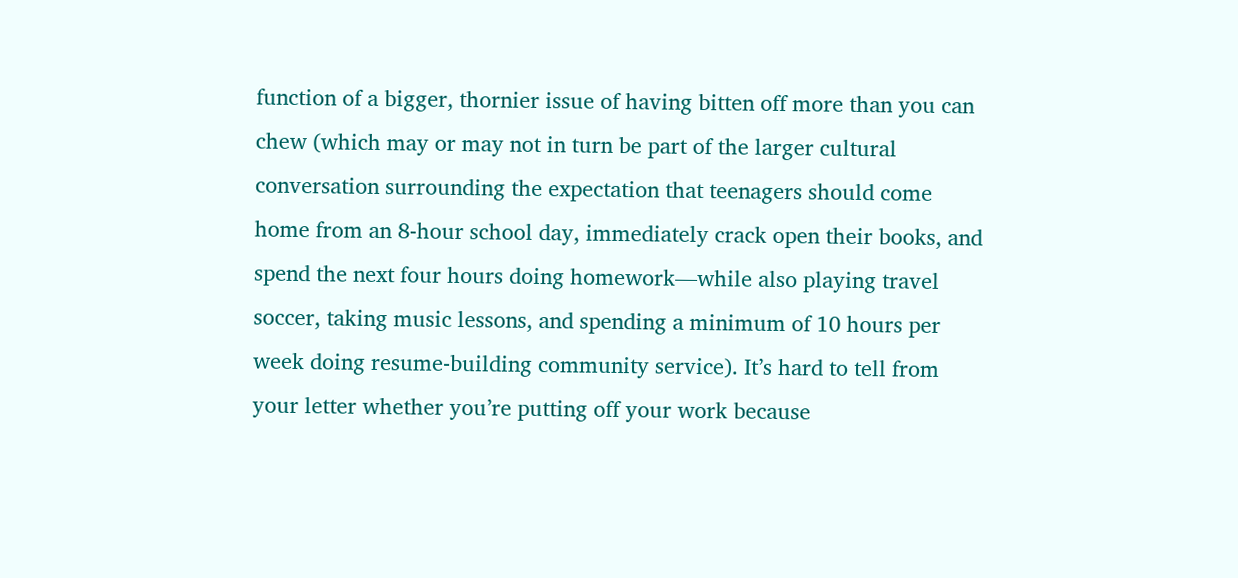function of a bigger, thornier issue of having bitten off more than you can chew (which may or may not in turn be part of the larger cultural conversation surrounding the expectation that teenagers should come home from an 8-hour school day, immediately crack open their books, and spend the next four hours doing homework—while also playing travel soccer, taking music lessons, and spending a minimum of 10 hours per week doing resume-building community service). It’s hard to tell from your letter whether you’re putting off your work because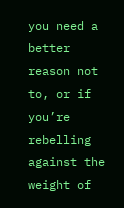you need a better reason not to, or if you’re rebelling against the weight of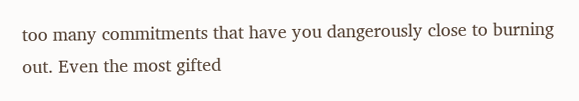too many commitments that have you dangerously close to burning out. Even the most gifted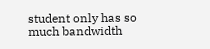student only has so much bandwidth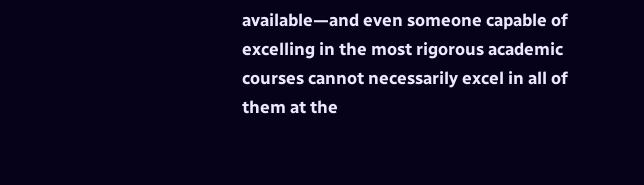available—and even someone capable of excelling in the most rigorous academic courses cannot necessarily excel in all of them at the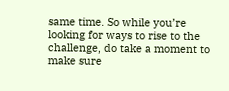same time. So while you’re looking for ways to rise to the challenge, do take a moment to make sure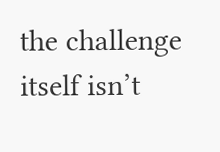the challenge itself isn’t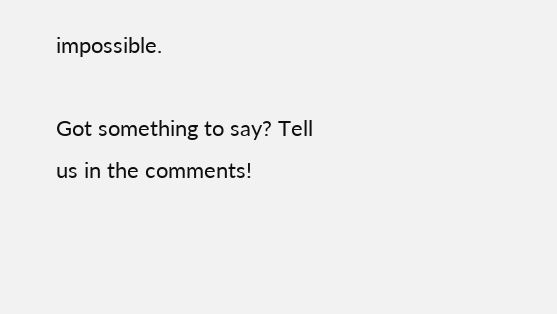impossible.

Got something to say? Tell us in the comments!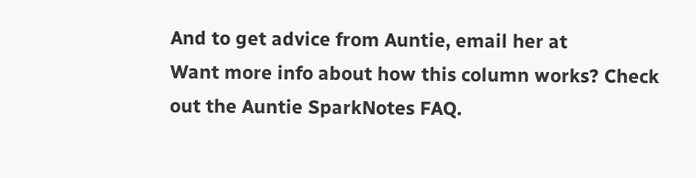And to get advice from Auntie, email her at
Want more info about how this column works? Check out the Auntie SparkNotes FAQ.